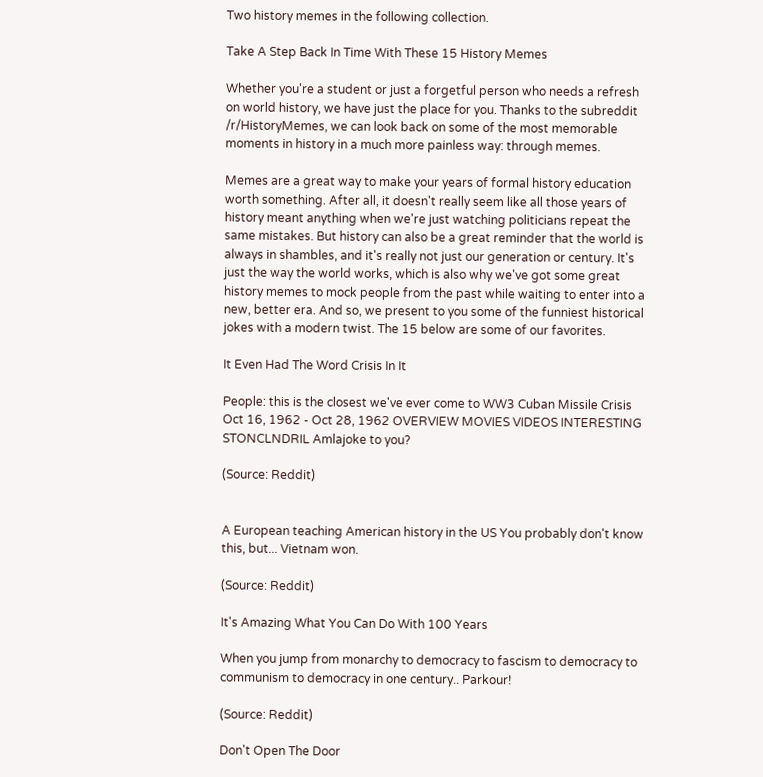Two history memes in the following collection.

Take A Step Back In Time With These 15 History Memes

Whether you're a student or just a forgetful person who needs a refresh on world history, we have just the place for you. Thanks to the subreddit /r/HistoryMemes, we can look back on some of the most memorable moments in history in a much more painless way: through memes.

Memes are a great way to make your years of formal history education worth something. After all, it doesn't really seem like all those years of history meant anything when we're just watching politicians repeat the same mistakes. But history can also be a great reminder that the world is always in shambles, and it's really not just our generation or century. It's just the way the world works, which is also why we've got some great history memes to mock people from the past while waiting to enter into a new, better era. And so, we present to you some of the funniest historical jokes with a modern twist. The 15 below are some of our favorites.

It Even Had The Word Crisis In It

People: this is the closest we've ever come to WW3 Cuban Missile Crisis Oct 16, 1962 - Oct 28, 1962 OVERVIEW MOVIES VIDEOS INTERESTING STONCLNDRIL Amlajoke to you?

(Source: Reddit)


A European teaching American history in the US You probably don't know this, but... Vietnam won.

(Source: Reddit)

It's Amazing What You Can Do With 100 Years

When you jump from monarchy to democracy to fascism to democracy to communism to democracy in one century.. Parkour!

(Source: Reddit)

Don't Open The Door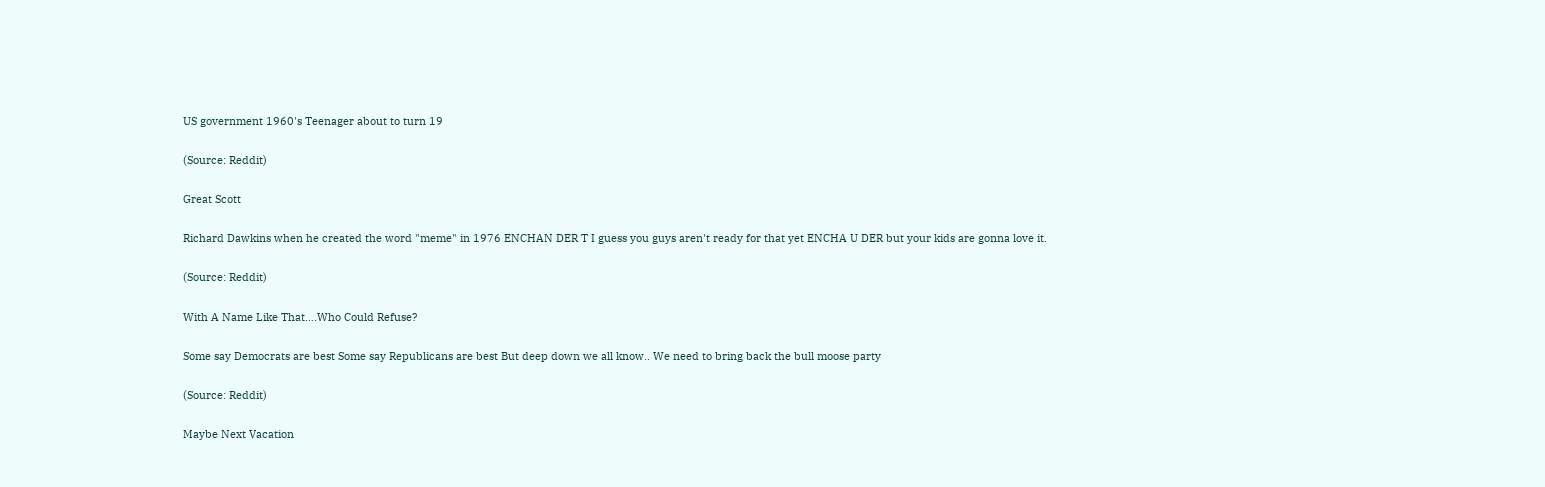US government 1960's Teenager about to turn 19

(Source: Reddit)

Great Scott

Richard Dawkins when he created the word "meme" in 1976 ENCHAN DER T I guess you guys aren't ready for that yet ENCHA U DER but your kids are gonna love it.

(Source: Reddit)

With A Name Like That….Who Could Refuse?

Some say Democrats are best Some say Republicans are best But deep down we all know.. We need to bring back the bull moose party

(Source: Reddit)

Maybe Next Vacation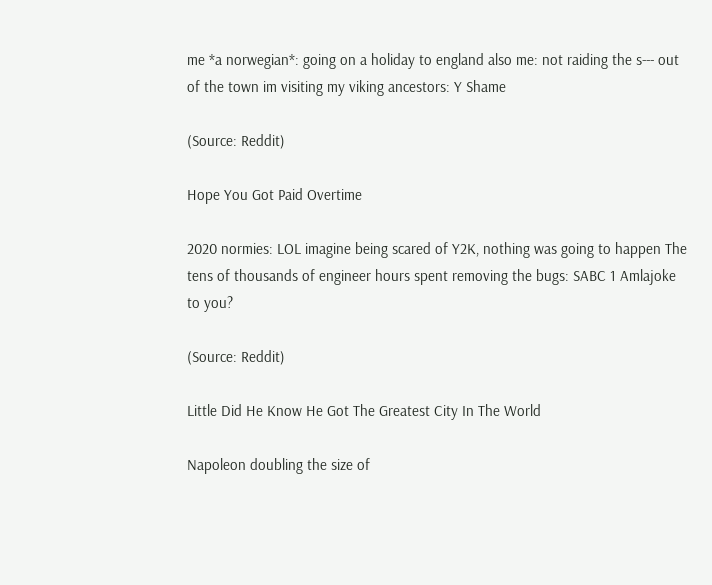me *a norwegian*: going on a holiday to england also me: not raiding the s--- out of the town im visiting my viking ancestors: Y Shame

(Source: Reddit)

Hope You Got Paid Overtime

2020 normies: LOL imagine being scared of Y2K, nothing was going to happen The tens of thousands of engineer hours spent removing the bugs: SABC 1 Amlajoke to you?

(Source: Reddit)

Little Did He Know He Got The Greatest City In The World

Napoleon doubling the size of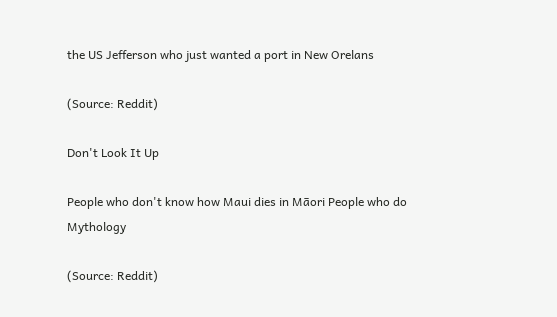the US Jefferson who just wanted a port in New Orelans

(Source: Reddit)

Don't Look It Up

People who don't know how Maui dies in Māori People who do Mythology

(Source: Reddit)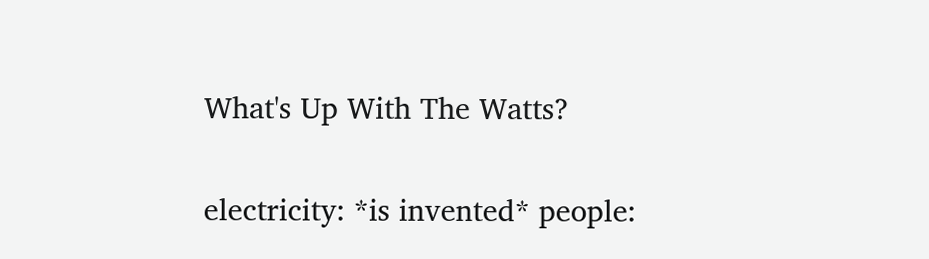What's Up With The Watts?

electricity: *is invented* people: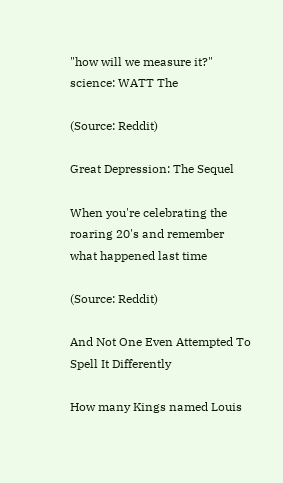"how will we measure it?" science: WATT The

(Source: Reddit)

Great Depression: The Sequel

When you're celebrating the roaring 20's and remember what happened last time

(Source: Reddit)

And Not One Even Attempted To Spell It Differently

How many Kings named Louis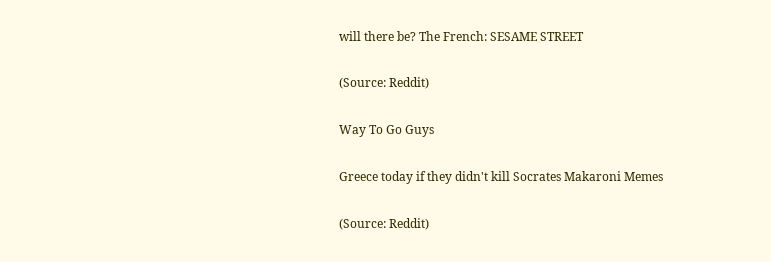will there be? The French: SESAME STREET

(Source: Reddit)

Way To Go Guys

Greece today if they didn't kill Socrates Makaroni Memes

(Source: Reddit)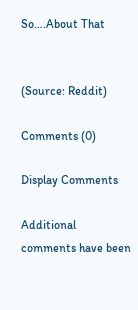So….About That


(Source: Reddit)

Comments (0)

Display Comments

Additional comments have been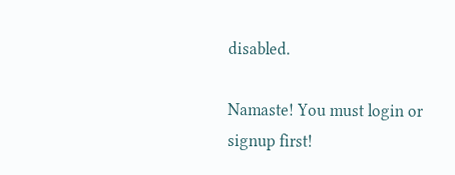disabled.

Namaste! You must login or signup first!